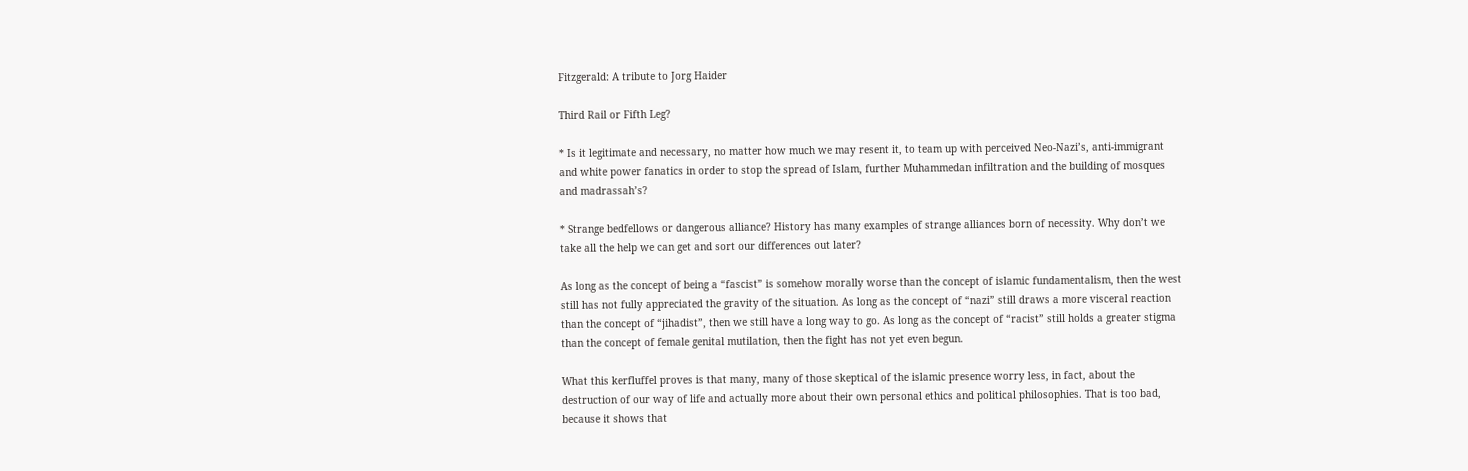Fitzgerald: A tribute to Jorg Haider

Third Rail or Fifth Leg?

* Is it legitimate and necessary, no matter how much we may resent it, to team up with perceived Neo-Nazi’s, anti-immigrant and white power fanatics in order to stop the spread of Islam, further Muhammedan infiltration and the building of mosques and madrassah’s?

* Strange bedfellows or dangerous alliance? History has many examples of strange alliances born of necessity. Why don’t we take all the help we can get and sort our differences out later?

As long as the concept of being a “fascist” is somehow morally worse than the concept of islamic fundamentalism, then the west still has not fully appreciated the gravity of the situation. As long as the concept of “nazi” still draws a more visceral reaction than the concept of “jihadist”, then we still have a long way to go. As long as the concept of “racist” still holds a greater stigma than the concept of female genital mutilation, then the fight has not yet even begun.

What this kerfluffel proves is that many, many of those skeptical of the islamic presence worry less, in fact, about the destruction of our way of life and actually more about their own personal ethics and political philosophies. That is too bad, because it shows that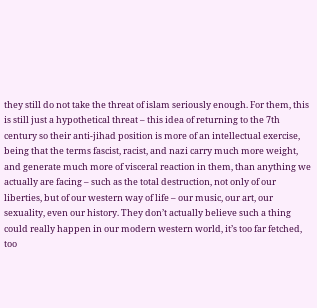they still do not take the threat of islam seriously enough. For them, this is still just a hypothetical threat – this idea of returning to the 7th century so their anti-jihad position is more of an intellectual exercise, being that the terms fascist, racist, and nazi carry much more weight, and generate much more of visceral reaction in them, than anything we actually are facing – such as the total destruction, not only of our liberties, but of our western way of life – our music, our art, our sexuality, even our history. They don’t actually believe such a thing could really happen in our modern western world, it’s too far fetched, too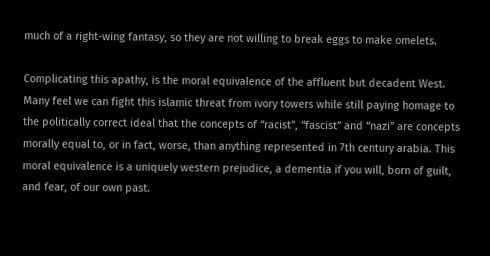much of a right-wing fantasy, so they are not willing to break eggs to make omelets.

Complicating this apathy, is the moral equivalence of the affluent but decadent West. Many feel we can fight this islamic threat from ivory towers while still paying homage to the politically correct ideal that the concepts of “racist”, “fascist” and “nazi” are concepts morally equal to, or in fact, worse, than anything represented in 7th century arabia. This moral equivalence is a uniquely western prejudice, a dementia if you will, born of guilt, and fear, of our own past.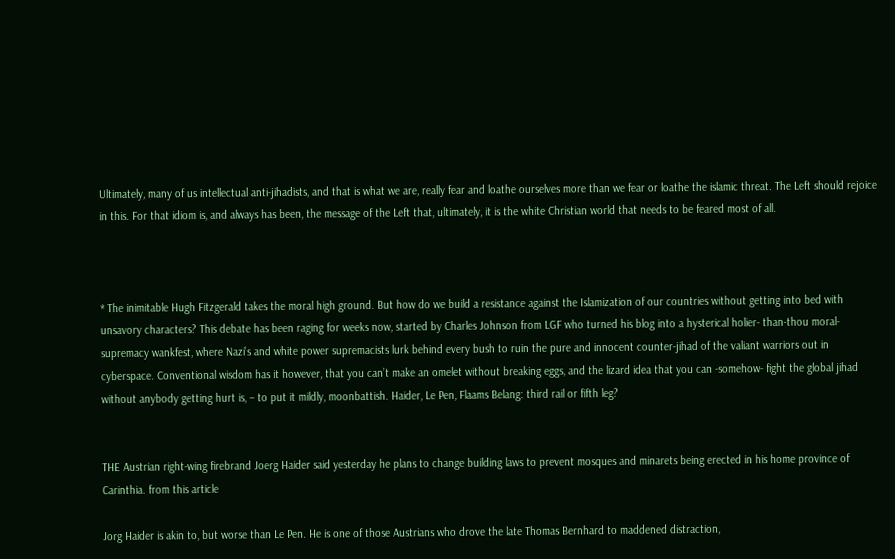Ultimately, many of us intellectual anti-jihadists, and that is what we are, really fear and loathe ourselves more than we fear or loathe the islamic threat. The Left should rejoice in this. For that idiom is, and always has been, the message of the Left that, ultimately, it is the white Christian world that needs to be feared most of all.



* The inimitable Hugh Fitzgerald takes the moral high ground. But how do we build a resistance against the Islamization of our countries without getting into bed with unsavory characters? This debate has been raging for weeks now, started by Charles Johnson from LGF who turned his blog into a hysterical holier- than-thou moral-supremacy wankfest, where Nazi’s and white power supremacists lurk behind every bush to ruin the pure and innocent counter-jihad of the valiant warriors out in cyberspace. Conventional wisdom has it however, that you can’t make an omelet without breaking eggs, and the lizard idea that you can -somehow- fight the global jihad without anybody getting hurt is, – to put it mildly, moonbattish. Haider, Le Pen, Flaams Belang: third rail or fifth leg?


THE Austrian right-wing firebrand Joerg Haider said yesterday he plans to change building laws to prevent mosques and minarets being erected in his home province of Carinthia. from this article

Jorg Haider is akin to, but worse than Le Pen. He is one of those Austrians who drove the late Thomas Bernhard to maddened distraction,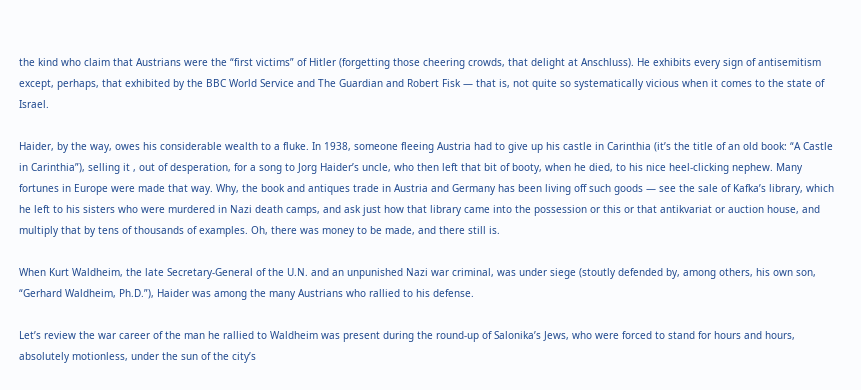the kind who claim that Austrians were the “first victims” of Hitler (forgetting those cheering crowds, that delight at Anschluss). He exhibits every sign of antisemitism except, perhaps, that exhibited by the BBC World Service and The Guardian and Robert Fisk — that is, not quite so systematically vicious when it comes to the state of Israel.

Haider, by the way, owes his considerable wealth to a fluke. In 1938, someone fleeing Austria had to give up his castle in Carinthia (it’s the title of an old book: “A Castle in Carinthia”), selling it , out of desperation, for a song to Jorg Haider’s uncle, who then left that bit of booty, when he died, to his nice heel-clicking nephew. Many fortunes in Europe were made that way. Why, the book and antiques trade in Austria and Germany has been living off such goods — see the sale of Kafka’s library, which he left to his sisters who were murdered in Nazi death camps, and ask just how that library came into the possession or this or that antikvariat or auction house, and multiply that by tens of thousands of examples. Oh, there was money to be made, and there still is.

When Kurt Waldheim, the late Secretary-General of the U.N. and an unpunished Nazi war criminal, was under siege (stoutly defended by, among others, his own son, “Gerhard Waldheim, Ph.D.”), Haider was among the many Austrians who rallied to his defense.

Let’s review the war career of the man he rallied to Waldheim was present during the round-up of Salonika’s Jews, who were forced to stand for hours and hours, absolutely motionless, under the sun of the city’s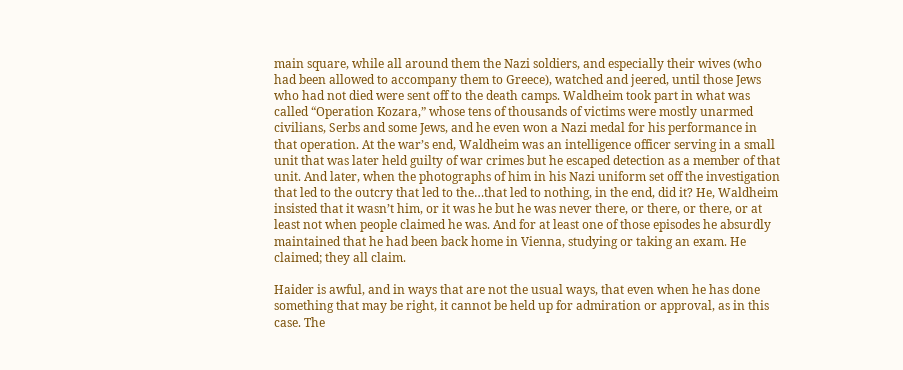main square, while all around them the Nazi soldiers, and especially their wives (who had been allowed to accompany them to Greece), watched and jeered, until those Jews who had not died were sent off to the death camps. Waldheim took part in what was called “Operation Kozara,” whose tens of thousands of victims were mostly unarmed civilians, Serbs and some Jews, and he even won a Nazi medal for his performance in that operation. At the war’s end, Waldheim was an intelligence officer serving in a small unit that was later held guilty of war crimes but he escaped detection as a member of that unit. And later, when the photographs of him in his Nazi uniform set off the investigation that led to the outcry that led to the…that led to nothing, in the end, did it? He, Waldheim insisted that it wasn’t him, or it was he but he was never there, or there, or there, or at least not when people claimed he was. And for at least one of those episodes he absurdly maintained that he had been back home in Vienna, studying or taking an exam. He claimed; they all claim.

Haider is awful, and in ways that are not the usual ways, that even when he has done something that may be right, it cannot be held up for admiration or approval, as in this case. The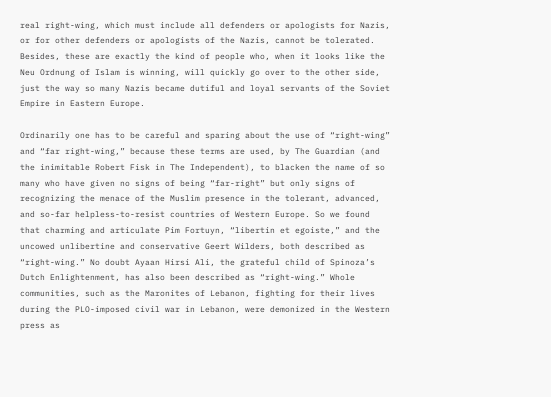real right-wing, which must include all defenders or apologists for Nazis, or for other defenders or apologists of the Nazis, cannot be tolerated. Besides, these are exactly the kind of people who, when it looks like the Neu Ordnung of Islam is winning, will quickly go over to the other side, just the way so many Nazis became dutiful and loyal servants of the Soviet Empire in Eastern Europe.

Ordinarily one has to be careful and sparing about the use of “right-wing” and “far right-wing,” because these terms are used, by The Guardian (and the inimitable Robert Fisk in The Independent), to blacken the name of so many who have given no signs of being “far-right” but only signs of recognizing the menace of the Muslim presence in the tolerant, advanced, and so-far helpless-to-resist countries of Western Europe. So we found that charming and articulate Pim Fortuyn, “libertin et egoiste,” and the uncowed unlibertine and conservative Geert Wilders, both described as “right-wing.” No doubt Ayaan Hirsi Ali, the grateful child of Spinoza’s Dutch Enlightenment, has also been described as “right-wing.” Whole communities, such as the Maronites of Lebanon, fighting for their lives during the PLO-imposed civil war in Lebanon, were demonized in the Western press as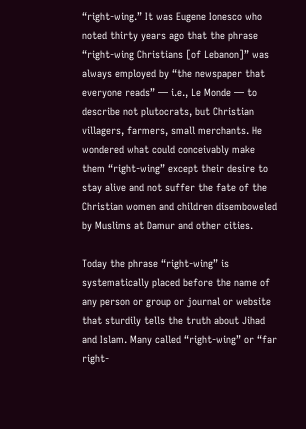“right-wing.” It was Eugene Ionesco who noted thirty years ago that the phrase “right-wing Christians [of Lebanon]” was always employed by “the newspaper that everyone reads” — i.e., Le Monde — to describe not plutocrats, but Christian villagers, farmers, small merchants. He wondered what could conceivably make them “right-wing” except their desire to stay alive and not suffer the fate of the Christian women and children disemboweled by Muslims at Damur and other cities.

Today the phrase “right-wing” is systematically placed before the name of any person or group or journal or website that sturdily tells the truth about Jihad and Islam. Many called “right-wing” or “far right-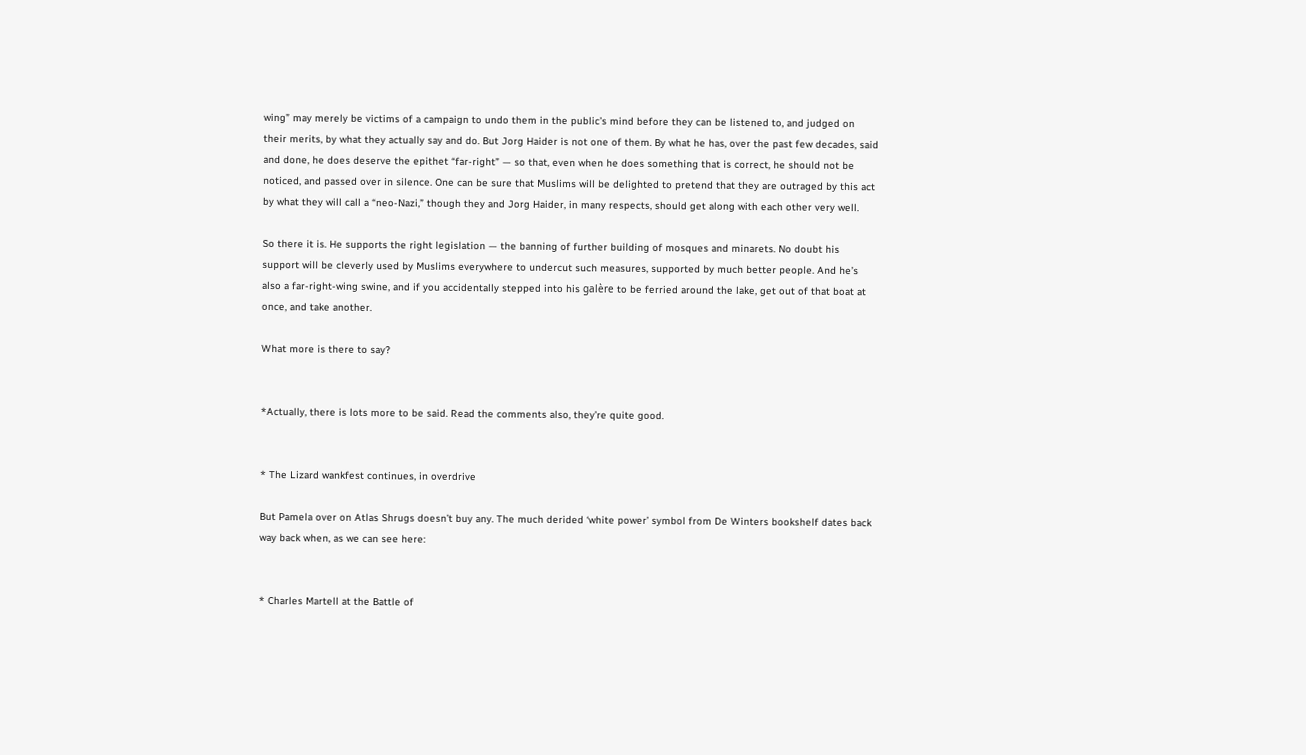wing” may merely be victims of a campaign to undo them in the public’s mind before they can be listened to, and judged on their merits, by what they actually say and do. But Jorg Haider is not one of them. By what he has, over the past few decades, said and done, he does deserve the epithet “far-right” — so that, even when he does something that is correct, he should not be noticed, and passed over in silence. One can be sure that Muslims will be delighted to pretend that they are outraged by this act by what they will call a “neo-Nazi,” though they and Jorg Haider, in many respects, should get along with each other very well.

So there it is. He supports the right legislation — the banning of further building of mosques and minarets. No doubt his support will be cleverly used by Muslims everywhere to undercut such measures, supported by much better people. And he’s also a far-right-wing swine, and if you accidentally stepped into his galère to be ferried around the lake, get out of that boat at once, and take another.

What more is there to say?


*Actually, there is lots more to be said. Read the comments also, they’re quite good.


* The Lizard wankfest continues, in overdrive

But Pamela over on Atlas Shrugs doesn’t buy any. The much derided ‘white power’ symbol from De Winters bookshelf dates back way back when, as we can see here:


* Charles Martell at the Battle of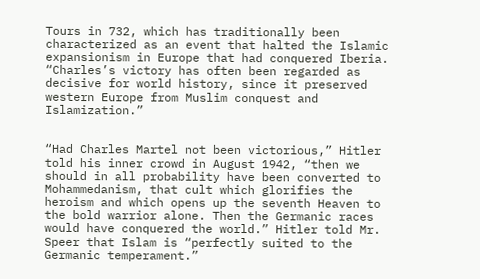Tours in 732, which has traditionally been characterized as an event that halted the Islamic expansionism in Europe that had conquered Iberia. “Charles’s victory has often been regarded as decisive for world history, since it preserved western Europe from Muslim conquest and Islamization.”


“Had Charles Martel not been victorious,” Hitler told his inner crowd in August 1942, “then we should in all probability have been converted to Mohammedanism, that cult which glorifies the heroism and which opens up the seventh Heaven to the bold warrior alone. Then the Germanic races would have conquered the world.” Hitler told Mr. Speer that Islam is “perfectly suited to the Germanic temperament.”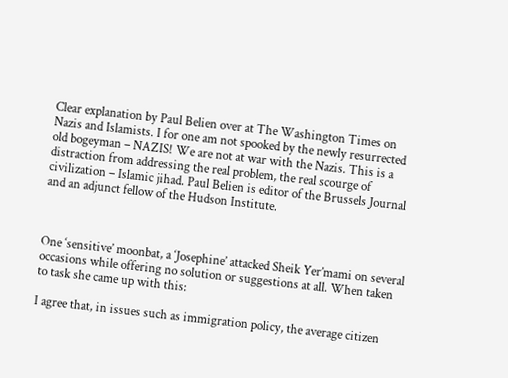Clear explanation by Paul Belien over at The Washington Times on Nazis and Islamists. I for one am not spooked by the newly resurrected old bogeyman – NAZIS! We are not at war with the Nazis. This is a distraction from addressing the real problem, the real scourge of civilization – Islamic jihad. Paul Belien is editor of the Brussels Journal and an adjunct fellow of the Hudson Institute.



One ‘sensitive’ moonbat, a ‘Josephine’ attacked Sheik Yer’mami on several occasions while offering no solution or suggestions at all. When taken to task she came up with this:

I agree that, in issues such as immigration policy, the average citizen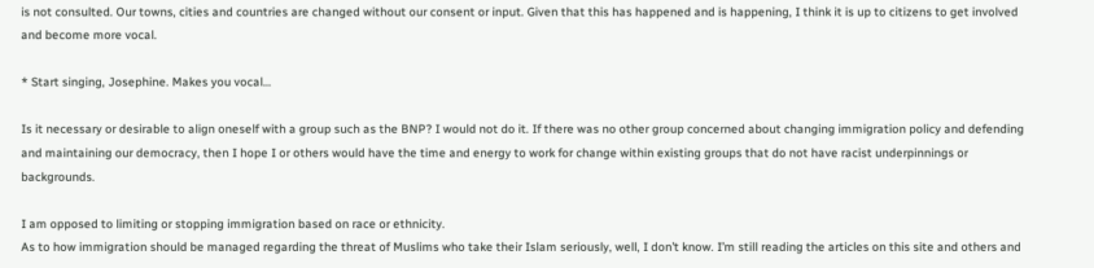is not consulted. Our towns, cities and countries are changed without our consent or input. Given that this has happened and is happening, I think it is up to citizens to get involved and become more vocal.

* Start singing, Josephine. Makes you vocal…

Is it necessary or desirable to align oneself with a group such as the BNP? I would not do it. If there was no other group concerned about changing immigration policy and defending and maintaining our democracy, then I hope I or others would have the time and energy to work for change within existing groups that do not have racist underpinnings or backgrounds.

I am opposed to limiting or stopping immigration based on race or ethnicity.
As to how immigration should be managed regarding the threat of Muslims who take their Islam seriously, well, I don’t know. I’m still reading the articles on this site and others and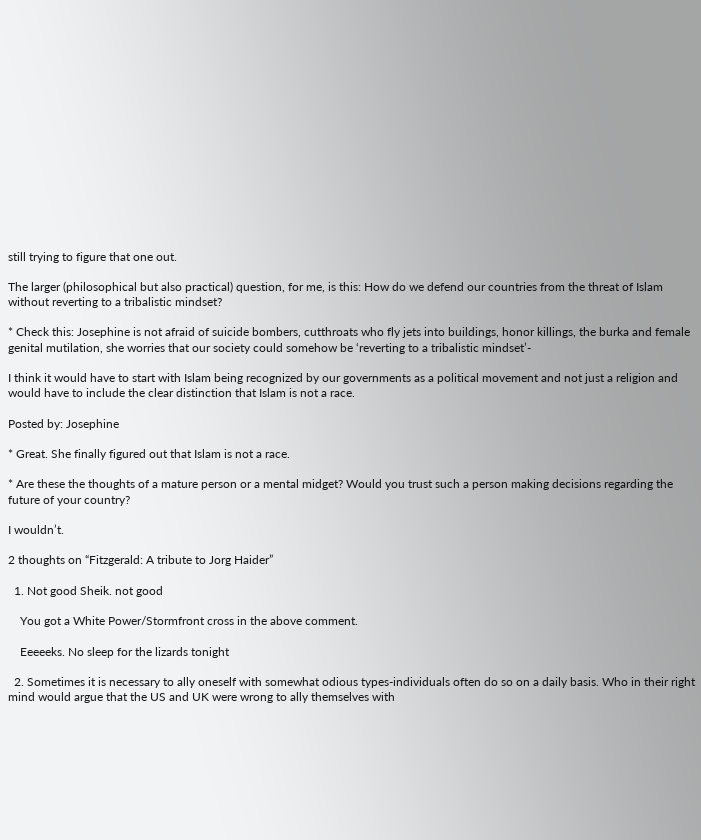still trying to figure that one out.

The larger (philosophical but also practical) question, for me, is this: How do we defend our countries from the threat of Islam without reverting to a tribalistic mindset?

* Check this: Josephine is not afraid of suicide bombers, cutthroats who fly jets into buildings, honor killings, the burka and female genital mutilation, she worries that our society could somehow be ‘reverting to a tribalistic mindset’-

I think it would have to start with Islam being recognized by our governments as a political movement and not just a religion and would have to include the clear distinction that Islam is not a race.

Posted by: Josephine

* Great. She finally figured out that Islam is not a race.

* Are these the thoughts of a mature person or a mental midget? Would you trust such a person making decisions regarding the future of your country?

I wouldn’t.

2 thoughts on “Fitzgerald: A tribute to Jorg Haider”

  1. Not good Sheik. not good

    You got a White Power/Stormfront cross in the above comment.

    Eeeeeks. No sleep for the lizards tonight

  2. Sometimes it is necessary to ally oneself with somewhat odious types-individuals often do so on a daily basis. Who in their right mind would argue that the US and UK were wrong to ally themselves with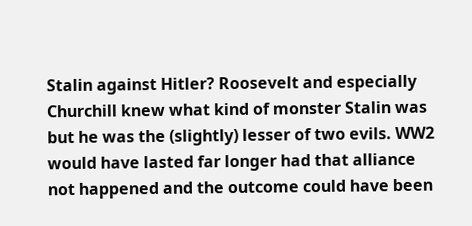Stalin against Hitler? Roosevelt and especially Churchill knew what kind of monster Stalin was but he was the (slightly) lesser of two evils. WW2 would have lasted far longer had that alliance not happened and the outcome could have been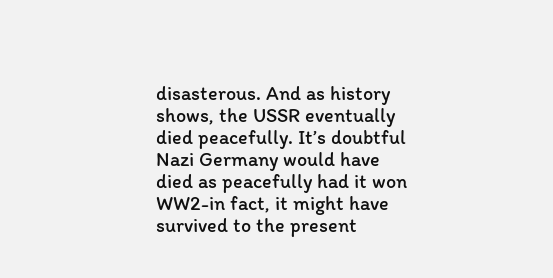disasterous. And as history shows, the USSR eventually died peacefully. It’s doubtful Nazi Germany would have died as peacefully had it won WW2-in fact, it might have survived to the present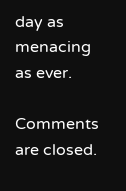day as menacing as ever.

Comments are closed.